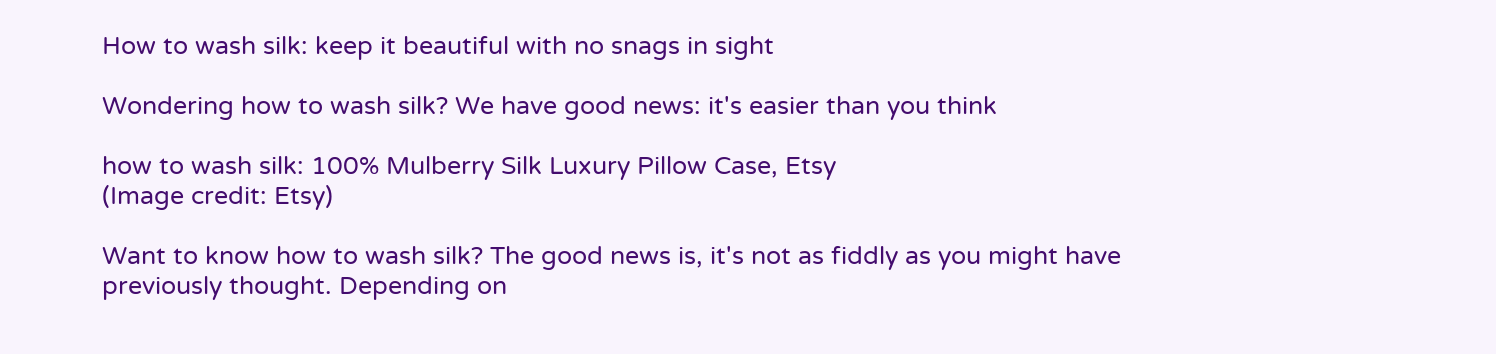How to wash silk: keep it beautiful with no snags in sight

Wondering how to wash silk? We have good news: it's easier than you think

how to wash silk: 100% Mulberry Silk Luxury Pillow Case, Etsy
(Image credit: Etsy)

Want to know how to wash silk? The good news is, it's not as fiddly as you might have previously thought. Depending on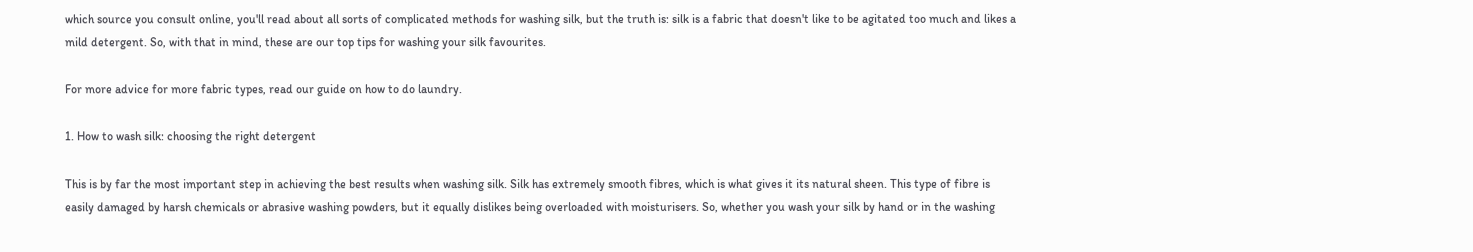which source you consult online, you'll read about all sorts of complicated methods for washing silk, but the truth is: silk is a fabric that doesn't like to be agitated too much and likes a mild detergent. So, with that in mind, these are our top tips for washing your silk favourites.

For more advice for more fabric types, read our guide on how to do laundry.

1. How to wash silk: choosing the right detergent

This is by far the most important step in achieving the best results when washing silk. Silk has extremely smooth fibres, which is what gives it its natural sheen. This type of fibre is easily damaged by harsh chemicals or abrasive washing powders, but it equally dislikes being overloaded with moisturisers. So, whether you wash your silk by hand or in the washing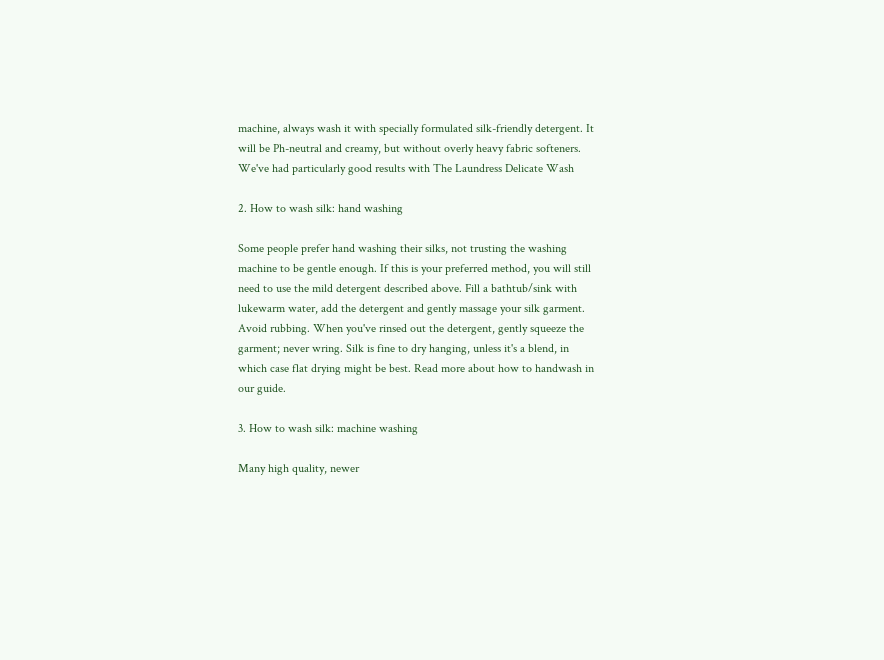machine, always wash it with specially formulated silk-friendly detergent. It will be Ph-neutral and creamy, but without overly heavy fabric softeners. We've had particularly good results with The Laundress Delicate Wash

2. How to wash silk: hand washing

Some people prefer hand washing their silks, not trusting the washing machine to be gentle enough. If this is your preferred method, you will still need to use the mild detergent described above. Fill a bathtub/sink with lukewarm water, add the detergent and gently massage your silk garment. Avoid rubbing. When you've rinsed out the detergent, gently squeeze the garment; never wring. Silk is fine to dry hanging, unless it's a blend, in which case flat drying might be best. Read more about how to handwash in our guide.

3. How to wash silk: machine washing

Many high quality, newer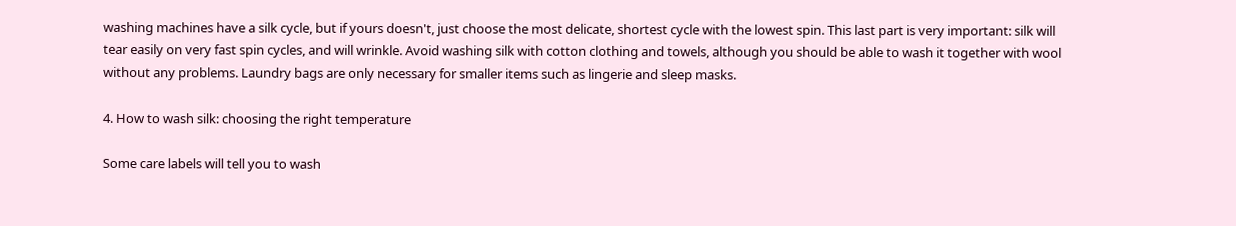washing machines have a silk cycle, but if yours doesn't, just choose the most delicate, shortest cycle with the lowest spin. This last part is very important: silk will tear easily on very fast spin cycles, and will wrinkle. Avoid washing silk with cotton clothing and towels, although you should be able to wash it together with wool without any problems. Laundry bags are only necessary for smaller items such as lingerie and sleep masks.

4. How to wash silk: choosing the right temperature

Some care labels will tell you to wash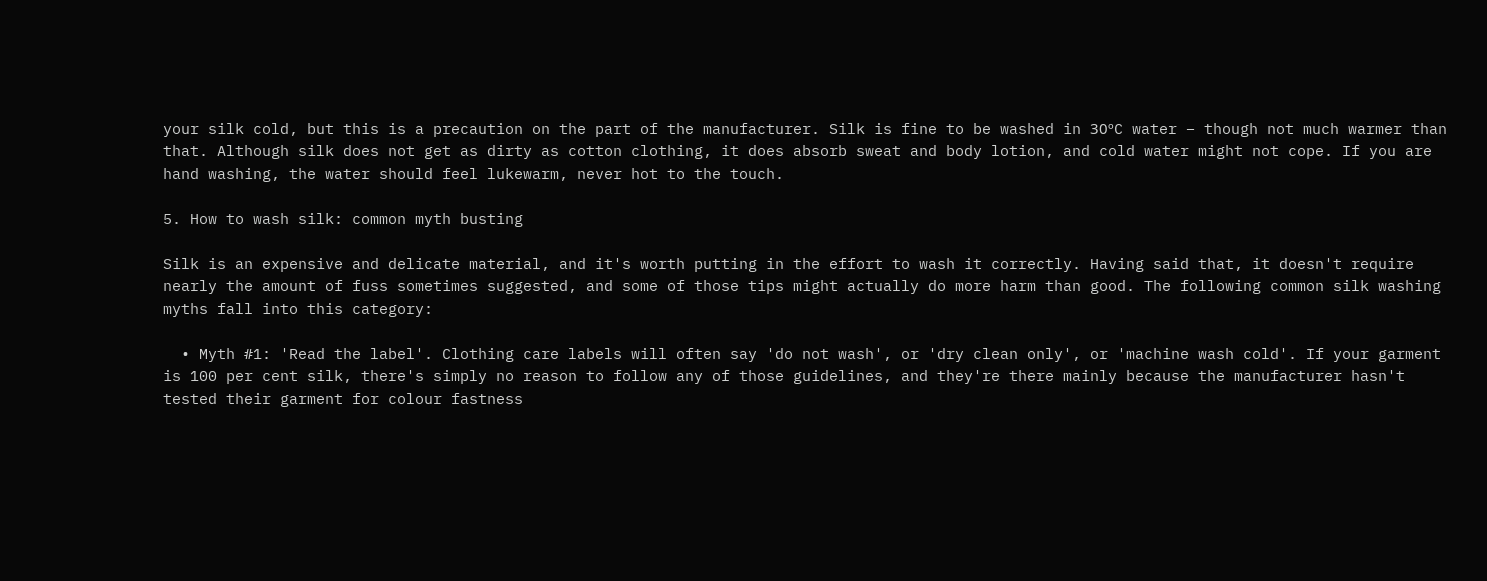your silk cold, but this is a precaution on the part of the manufacturer. Silk is fine to be washed in 30ºC water – though not much warmer than that. Although silk does not get as dirty as cotton clothing, it does absorb sweat and body lotion, and cold water might not cope. If you are hand washing, the water should feel lukewarm, never hot to the touch.

5. How to wash silk: common myth busting

Silk is an expensive and delicate material, and it's worth putting in the effort to wash it correctly. Having said that, it doesn't require nearly the amount of fuss sometimes suggested, and some of those tips might actually do more harm than good. The following common silk washing myths fall into this category:

  • Myth #1: 'Read the label'. Clothing care labels will often say 'do not wash', or 'dry clean only', or 'machine wash cold'. If your garment is 100 per cent silk, there's simply no reason to follow any of those guidelines, and they're there mainly because the manufacturer hasn't tested their garment for colour fastness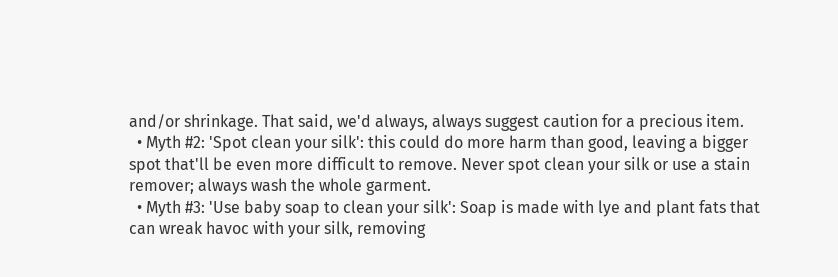and/or shrinkage. That said, we'd always, always suggest caution for a precious item.
  • Myth #2: 'Spot clean your silk': this could do more harm than good, leaving a bigger spot that'll be even more difficult to remove. Never spot clean your silk or use a stain remover; always wash the whole garment.
  • Myth #3: 'Use baby soap to clean your silk': Soap is made with lye and plant fats that can wreak havoc with your silk, removing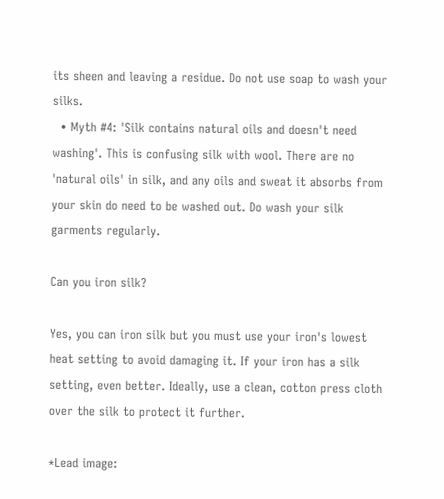its sheen and leaving a residue. Do not use soap to wash your silks.
  • Myth #4: 'Silk contains natural oils and doesn't need washing'. This is confusing silk with wool. There are no 'natural oils' in silk, and any oils and sweat it absorbs from your skin do need to be washed out. Do wash your silk garments regularly.

Can you iron silk?

Yes, you can iron silk but you must use your iron's lowest heat setting to avoid damaging it. If your iron has a silk setting, even better. Ideally, use a clean, cotton press cloth over the silk to protect it further.

*Lead image: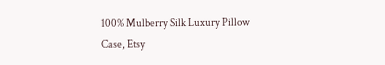100% Mulberry Silk Luxury Pillow Case, Etsy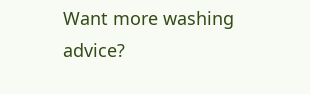Want more washing advice?